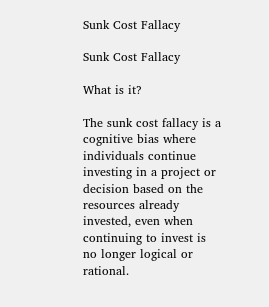Sunk Cost Fallacy

Sunk Cost Fallacy

What is it?

The sunk cost fallacy is a cognitive bias where individuals continue investing in a project or decision based on the resources already invested, even when continuing to invest is no longer logical or rational.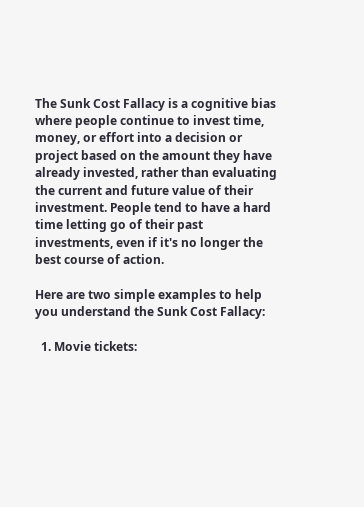The Sunk Cost Fallacy is a cognitive bias where people continue to invest time, money, or effort into a decision or project based on the amount they have already invested, rather than evaluating the current and future value of their investment. People tend to have a hard time letting go of their past investments, even if it's no longer the best course of action.

Here are two simple examples to help you understand the Sunk Cost Fallacy:

  1. Movie tickets: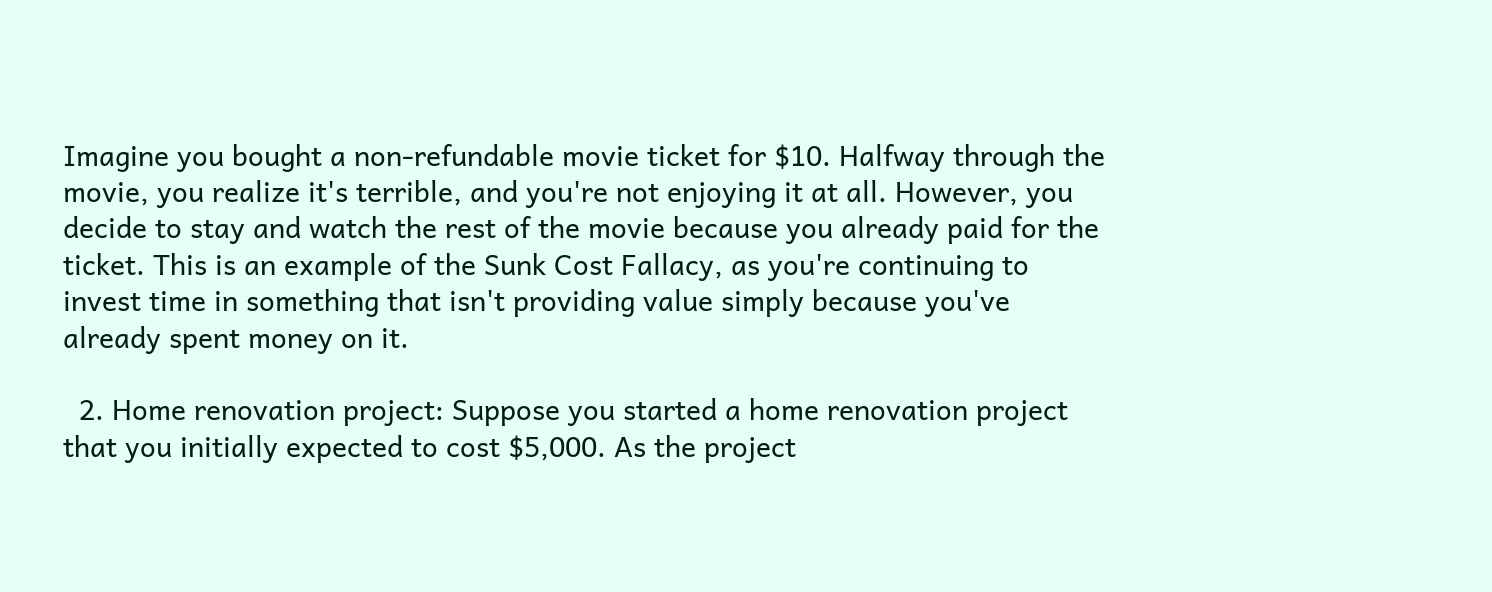Imagine you bought a non-refundable movie ticket for $10. Halfway through the movie, you realize it's terrible, and you're not enjoying it at all. However, you decide to stay and watch the rest of the movie because you already paid for the ticket. This is an example of the Sunk Cost Fallacy, as you're continuing to invest time in something that isn't providing value simply because you've already spent money on it.

  2. Home renovation project: Suppose you started a home renovation project that you initially expected to cost $5,000. As the project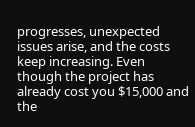progresses, unexpected issues arise, and the costs keep increasing. Even though the project has already cost you $15,000 and the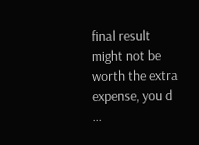final result might not be worth the extra expense, you d ...